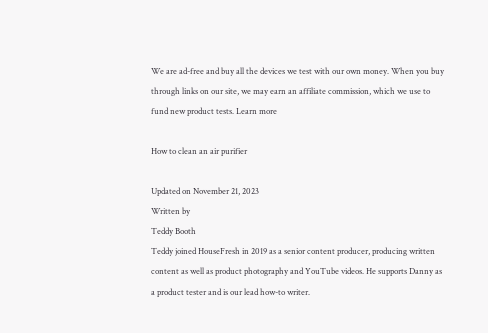We are ad-free and buy all the devices we test with our own money. When you buy through links on our site, we may earn an affiliate commission, which we use to fund new product tests. Learn more

How to clean an air purifier

Updated on November 21, 2023
Written by
Teddy Booth
Teddy joined HouseFresh in 2019 as a senior content producer, producing written content as well as product photography and YouTube videos. He supports Danny as a product tester and is our lead how-to writer.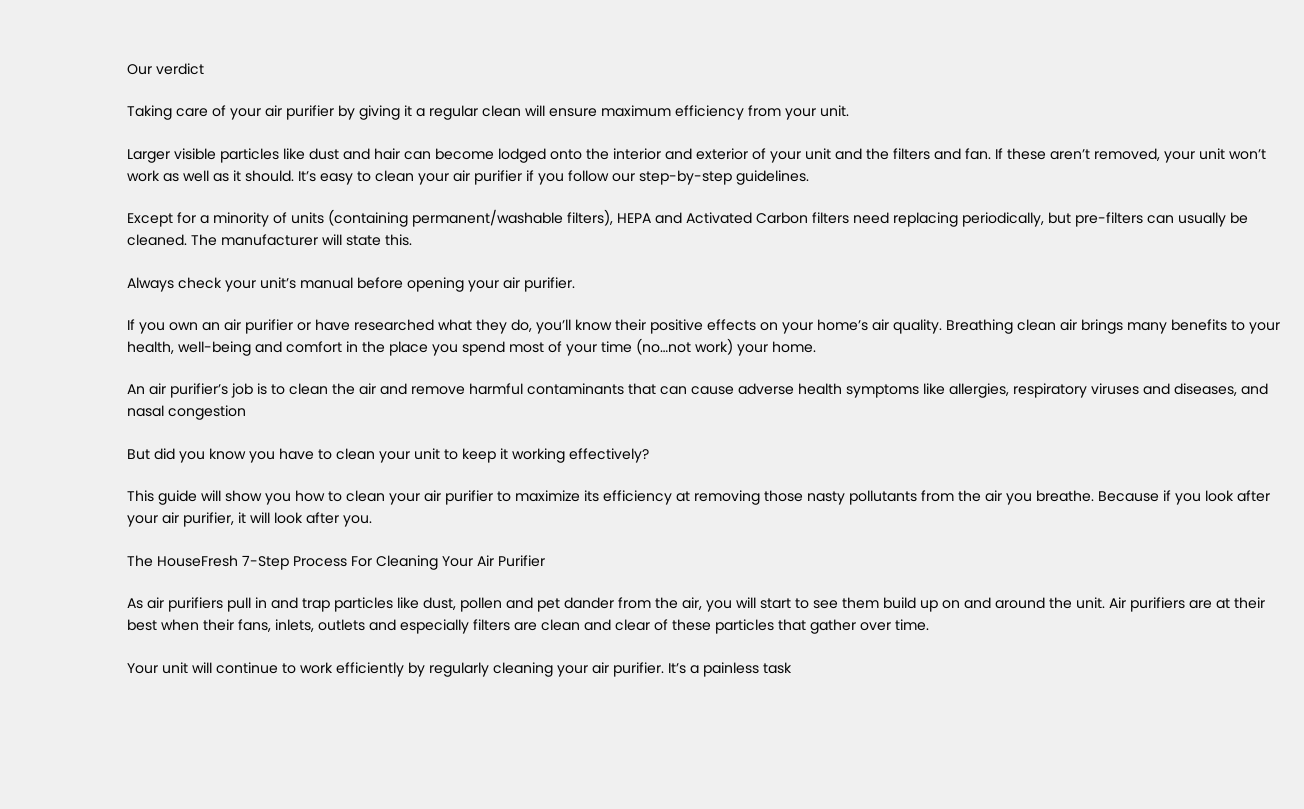Our verdict

Taking care of your air purifier by giving it a regular clean will ensure maximum efficiency from your unit.

Larger visible particles like dust and hair can become lodged onto the interior and exterior of your unit and the filters and fan. If these aren’t removed, your unit won’t work as well as it should. It’s easy to clean your air purifier if you follow our step-by-step guidelines.

Except for a minority of units (containing permanent/washable filters), HEPA and Activated Carbon filters need replacing periodically, but pre-filters can usually be cleaned. The manufacturer will state this.

Always check your unit’s manual before opening your air purifier.

If you own an air purifier or have researched what they do, you’ll know their positive effects on your home’s air quality. Breathing clean air brings many benefits to your health, well-being and comfort in the place you spend most of your time (no…not work) your home.

An air purifier’s job is to clean the air and remove harmful contaminants that can cause adverse health symptoms like allergies, respiratory viruses and diseases, and nasal congestion

But did you know you have to clean your unit to keep it working effectively?

This guide will show you how to clean your air purifier to maximize its efficiency at removing those nasty pollutants from the air you breathe. Because if you look after your air purifier, it will look after you.

The HouseFresh 7-Step Process For Cleaning Your Air Purifier

As air purifiers pull in and trap particles like dust, pollen and pet dander from the air, you will start to see them build up on and around the unit. Air purifiers are at their best when their fans, inlets, outlets and especially filters are clean and clear of these particles that gather over time.

Your unit will continue to work efficiently by regularly cleaning your air purifier. It’s a painless task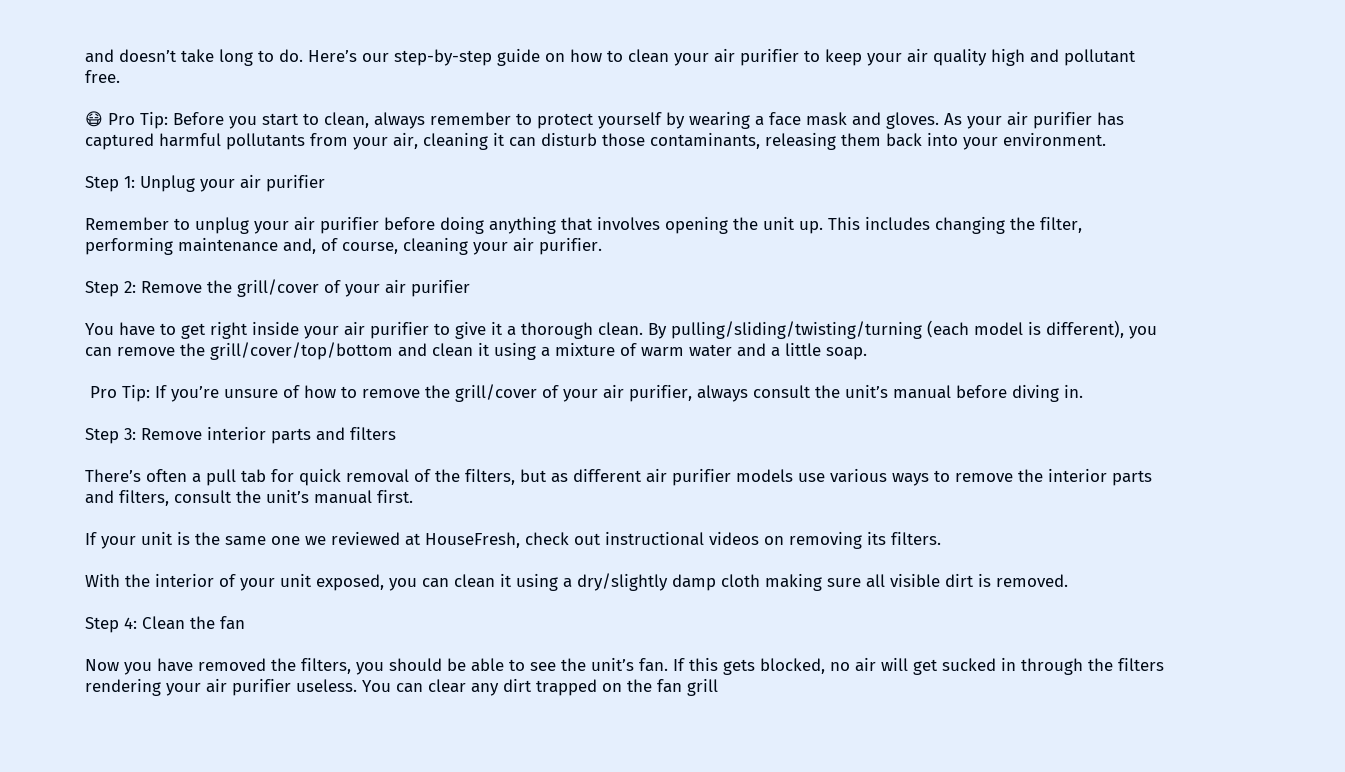and doesn’t take long to do. Here’s our step-by-step guide on how to clean your air purifier to keep your air quality high and pollutant free.

😷 Pro Tip: Before you start to clean, always remember to protect yourself by wearing a face mask and gloves. As your air purifier has captured harmful pollutants from your air, cleaning it can disturb those contaminants, releasing them back into your environment.

Step 1: Unplug your air purifier

Remember to unplug your air purifier before doing anything that involves opening the unit up. This includes changing the filter, performing maintenance and, of course, cleaning your air purifier.

Step 2: Remove the grill/cover of your air purifier

You have to get right inside your air purifier to give it a thorough clean. By pulling/sliding/twisting/turning (each model is different), you can remove the grill/cover/top/bottom and clean it using a mixture of warm water and a little soap.

 Pro Tip: If you’re unsure of how to remove the grill/cover of your air purifier, always consult the unit’s manual before diving in.

Step 3: Remove interior parts and filters

There’s often a pull tab for quick removal of the filters, but as different air purifier models use various ways to remove the interior parts and filters, consult the unit’s manual first.

If your unit is the same one we reviewed at HouseFresh, check out instructional videos on removing its filters.

With the interior of your unit exposed, you can clean it using a dry/slightly damp cloth making sure all visible dirt is removed.

Step 4: Clean the fan

Now you have removed the filters, you should be able to see the unit’s fan. If this gets blocked, no air will get sucked in through the filters rendering your air purifier useless. You can clear any dirt trapped on the fan grill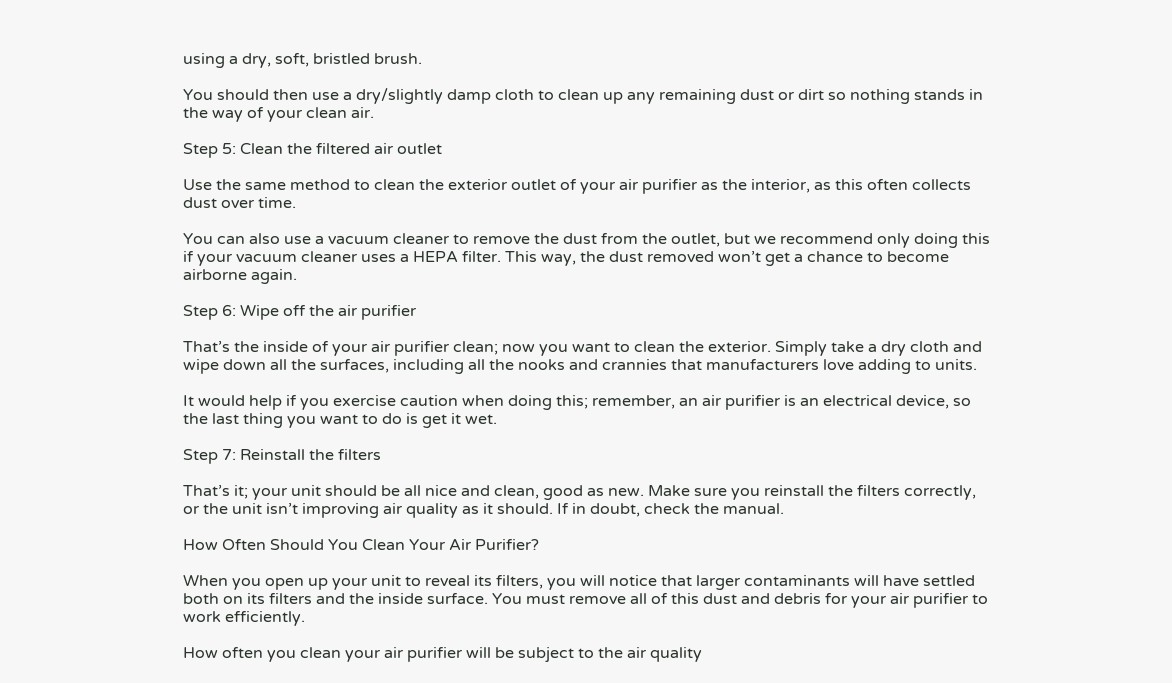using a dry, soft, bristled brush.

You should then use a dry/slightly damp cloth to clean up any remaining dust or dirt so nothing stands in the way of your clean air.

Step 5: Clean the filtered air outlet

Use the same method to clean the exterior outlet of your air purifier as the interior, as this often collects dust over time.

You can also use a vacuum cleaner to remove the dust from the outlet, but we recommend only doing this if your vacuum cleaner uses a HEPA filter. This way, the dust removed won’t get a chance to become airborne again.

Step 6: Wipe off the air purifier

That’s the inside of your air purifier clean; now you want to clean the exterior. Simply take a dry cloth and wipe down all the surfaces, including all the nooks and crannies that manufacturers love adding to units.

It would help if you exercise caution when doing this; remember, an air purifier is an electrical device, so the last thing you want to do is get it wet.

Step 7: Reinstall the filters

That’s it; your unit should be all nice and clean, good as new. Make sure you reinstall the filters correctly, or the unit isn’t improving air quality as it should. If in doubt, check the manual.

How Often Should You Clean Your Air Purifier?

When you open up your unit to reveal its filters, you will notice that larger contaminants will have settled both on its filters and the inside surface. You must remove all of this dust and debris for your air purifier to work efficiently.

How often you clean your air purifier will be subject to the air quality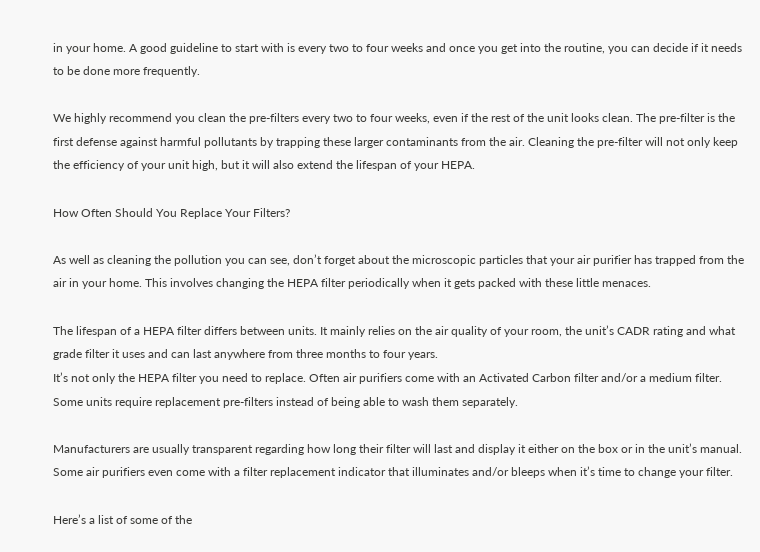in your home. A good guideline to start with is every two to four weeks and once you get into the routine, you can decide if it needs to be done more frequently.

We highly recommend you clean the pre-filters every two to four weeks, even if the rest of the unit looks clean. The pre-filter is the first defense against harmful pollutants by trapping these larger contaminants from the air. Cleaning the pre-filter will not only keep the efficiency of your unit high, but it will also extend the lifespan of your HEPA.

How Often Should You Replace Your Filters?

As well as cleaning the pollution you can see, don’t forget about the microscopic particles that your air purifier has trapped from the air in your home. This involves changing the HEPA filter periodically when it gets packed with these little menaces.

The lifespan of a HEPA filter differs between units. It mainly relies on the air quality of your room, the unit’s CADR rating and what grade filter it uses and can last anywhere from three months to four years.
It’s not only the HEPA filter you need to replace. Often air purifiers come with an Activated Carbon filter and/or a medium filter. Some units require replacement pre-filters instead of being able to wash them separately.

Manufacturers are usually transparent regarding how long their filter will last and display it either on the box or in the unit’s manual. Some air purifiers even come with a filter replacement indicator that illuminates and/or bleeps when it’s time to change your filter.

Here’s a list of some of the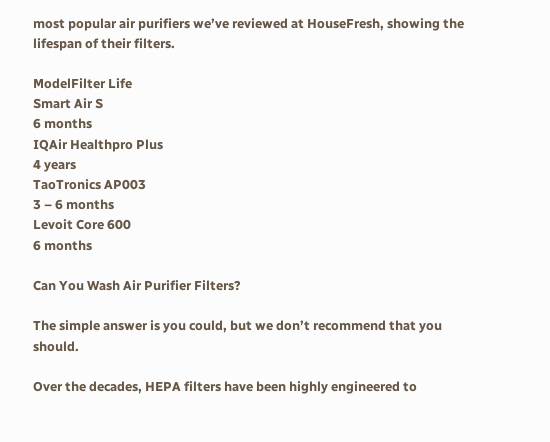most popular air purifiers we’ve reviewed at HouseFresh, showing the lifespan of their filters.

ModelFilter Life
Smart Air S
6 months
IQAir Healthpro Plus
4 years
TaoTronics AP003
3 – 6 months
Levoit Core 600
6 months

Can You Wash Air Purifier Filters?

The simple answer is you could, but we don’t recommend that you should.

Over the decades, HEPA filters have been highly engineered to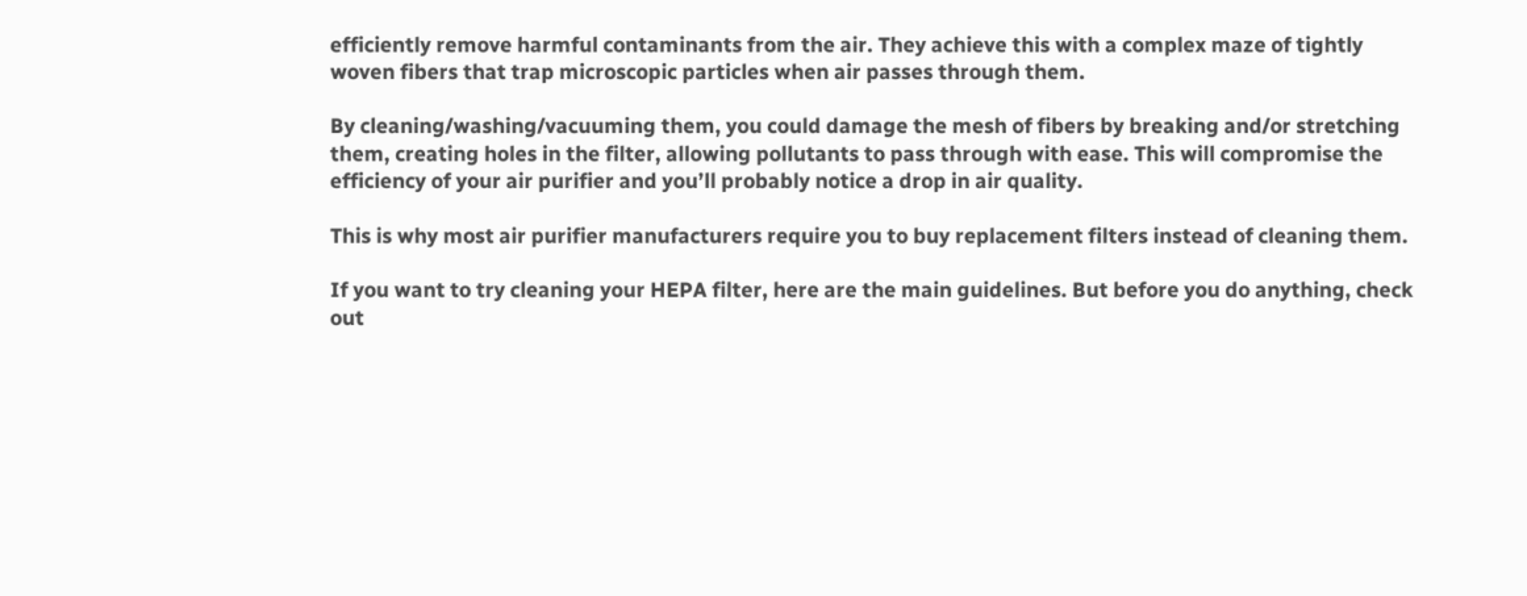efficiently remove harmful contaminants from the air. They achieve this with a complex maze of tightly woven fibers that trap microscopic particles when air passes through them.

By cleaning/washing/vacuuming them, you could damage the mesh of fibers by breaking and/or stretching them, creating holes in the filter, allowing pollutants to pass through with ease. This will compromise the efficiency of your air purifier and you’ll probably notice a drop in air quality.

This is why most air purifier manufacturers require you to buy replacement filters instead of cleaning them.

If you want to try cleaning your HEPA filter, here are the main guidelines. But before you do anything, check out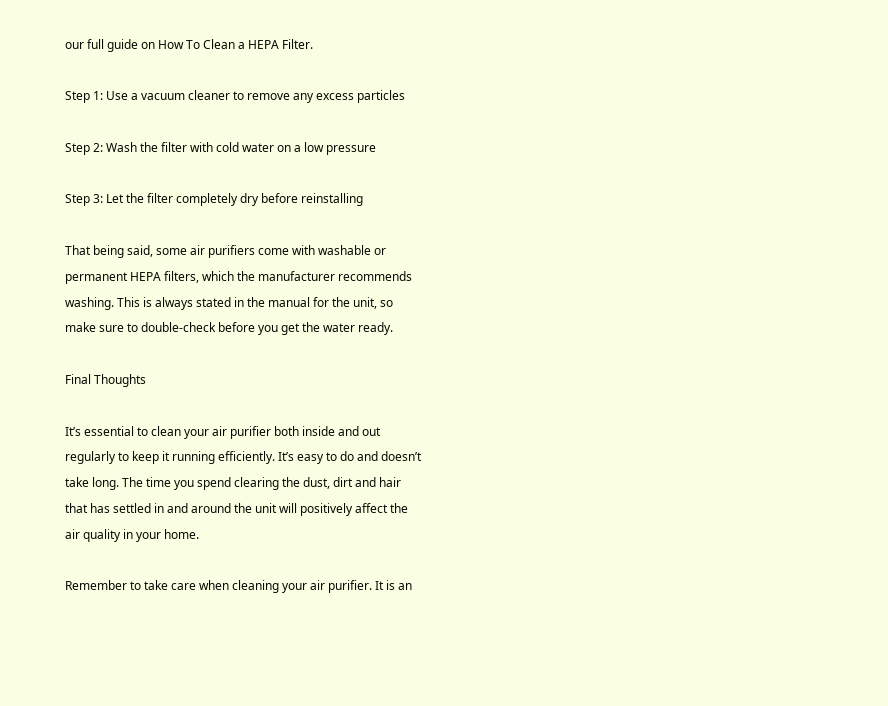our full guide on How To Clean a HEPA Filter.

Step 1: Use a vacuum cleaner to remove any excess particles

Step 2: Wash the filter with cold water on a low pressure

Step 3: Let the filter completely dry before reinstalling

That being said, some air purifiers come with washable or permanent HEPA filters, which the manufacturer recommends washing. This is always stated in the manual for the unit, so make sure to double-check before you get the water ready.

Final Thoughts

It’s essential to clean your air purifier both inside and out regularly to keep it running efficiently. It’s easy to do and doesn’t take long. The time you spend clearing the dust, dirt and hair that has settled in and around the unit will positively affect the air quality in your home.

Remember to take care when cleaning your air purifier. It is an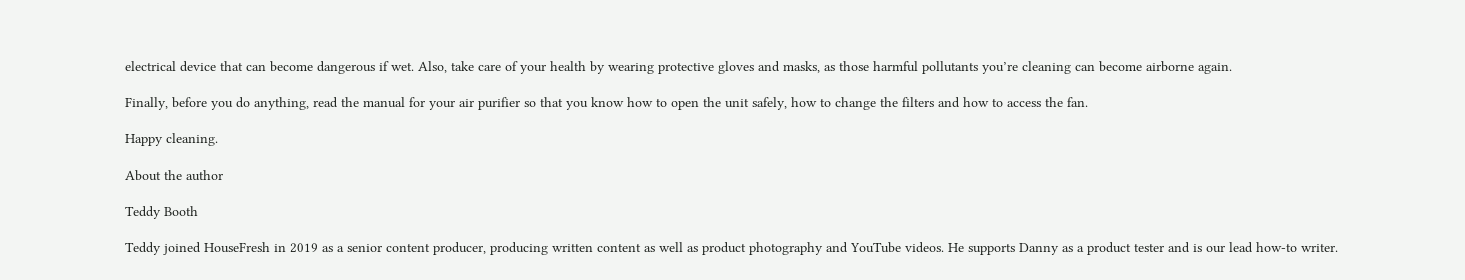electrical device that can become dangerous if wet. Also, take care of your health by wearing protective gloves and masks, as those harmful pollutants you’re cleaning can become airborne again.

Finally, before you do anything, read the manual for your air purifier so that you know how to open the unit safely, how to change the filters and how to access the fan.

Happy cleaning.

About the author

Teddy Booth

Teddy joined HouseFresh in 2019 as a senior content producer, producing written content as well as product photography and YouTube videos. He supports Danny as a product tester and is our lead how-to writer.